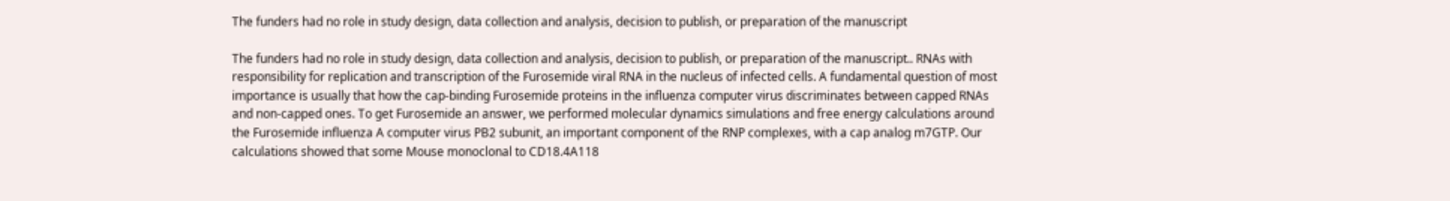The funders had no role in study design, data collection and analysis, decision to publish, or preparation of the manuscript

The funders had no role in study design, data collection and analysis, decision to publish, or preparation of the manuscript.. RNAs with responsibility for replication and transcription of the Furosemide viral RNA in the nucleus of infected cells. A fundamental question of most importance is usually that how the cap-binding Furosemide proteins in the influenza computer virus discriminates between capped RNAs and non-capped ones. To get Furosemide an answer, we performed molecular dynamics simulations and free energy calculations around the Furosemide influenza A computer virus PB2 subunit, an important component of the RNP complexes, with a cap analog m7GTP. Our calculations showed that some Mouse monoclonal to CD18.4A118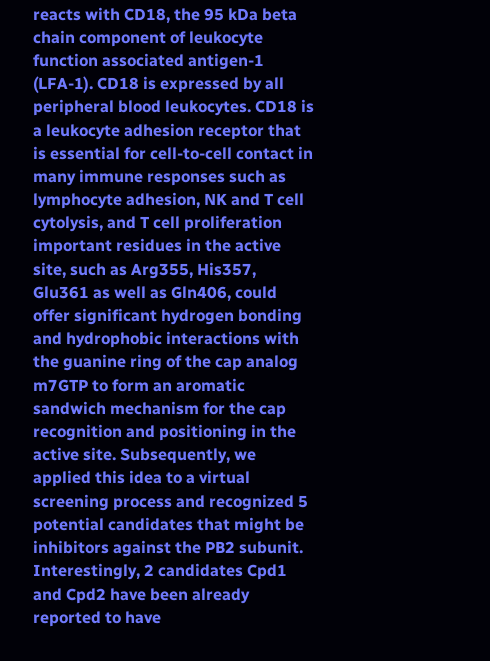reacts with CD18, the 95 kDa beta chain component of leukocyte function associated antigen-1 (LFA-1). CD18 is expressed by all peripheral blood leukocytes. CD18 is a leukocyte adhesion receptor that is essential for cell-to-cell contact in many immune responses such as lymphocyte adhesion, NK and T cell cytolysis, and T cell proliferation important residues in the active site, such as Arg355, His357, Glu361 as well as Gln406, could offer significant hydrogen bonding and hydrophobic interactions with the guanine ring of the cap analog m7GTP to form an aromatic sandwich mechanism for the cap recognition and positioning in the active site. Subsequently, we applied this idea to a virtual screening process and recognized 5 potential candidates that might be inhibitors against the PB2 subunit. Interestingly, 2 candidates Cpd1 and Cpd2 have been already reported to have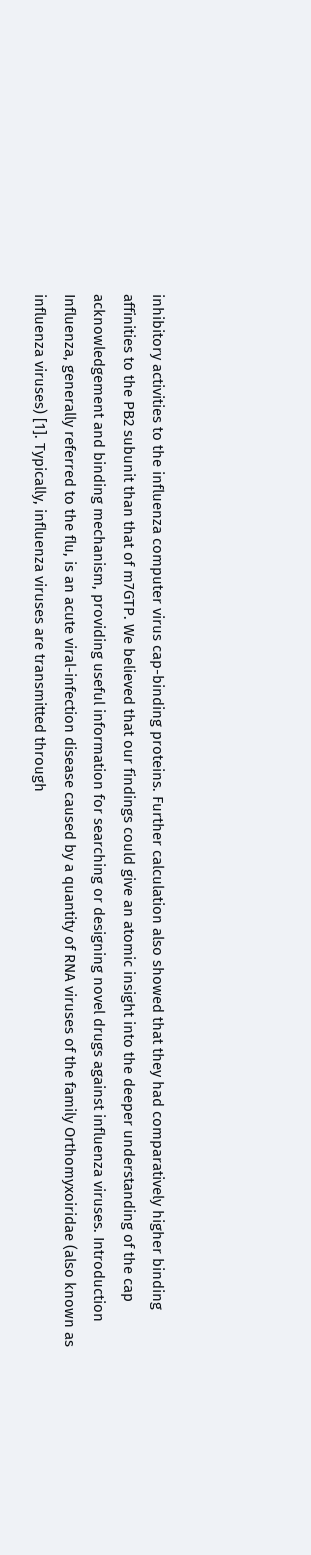inhibitory activities to the influenza computer virus cap-binding proteins. Further calculation also showed that they had comparatively higher binding affinities to the PB2 subunit than that of m7GTP. We believed that our findings could give an atomic insight into the deeper understanding of the cap acknowledgement and binding mechanism, providing useful information for searching or designing novel drugs against influenza viruses. Introduction Influenza, generally referred to the flu, is an acute viral-infection disease caused by a quantity of RNA viruses of the family Orthomyxoiridae (also known as influenza viruses) [1]. Typically, influenza viruses are transmitted through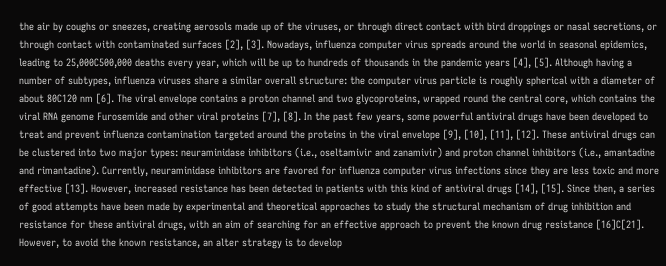the air by coughs or sneezes, creating aerosols made up of the viruses, or through direct contact with bird droppings or nasal secretions, or through contact with contaminated surfaces [2], [3]. Nowadays, influenza computer virus spreads around the world in seasonal epidemics, leading to 25,000C500,000 deaths every year, which will be up to hundreds of thousands in the pandemic years [4], [5]. Although having a number of subtypes, influenza viruses share a similar overall structure: the computer virus particle is roughly spherical with a diameter of about 80C120 nm [6]. The viral envelope contains a proton channel and two glycoproteins, wrapped round the central core, which contains the viral RNA genome Furosemide and other viral proteins [7], [8]. In the past few years, some powerful antiviral drugs have been developed to treat and prevent influenza contamination targeted around the proteins in the viral envelope [9], [10], [11], [12]. These antiviral drugs can be clustered into two major types: neuraminidase inhibitors (i.e., oseltamivir and zanamivir) and proton channel inhibitors (i.e., amantadine and rimantadine). Currently, neuraminidase inhibitors are favored for influenza computer virus infections since they are less toxic and more effective [13]. However, increased resistance has been detected in patients with this kind of antiviral drugs [14], [15]. Since then, a series of good attempts have been made by experimental and theoretical approaches to study the structural mechanism of drug inhibition and resistance for these antiviral drugs, with an aim of searching for an effective approach to prevent the known drug resistance [16]C[21]. However, to avoid the known resistance, an alter strategy is to develop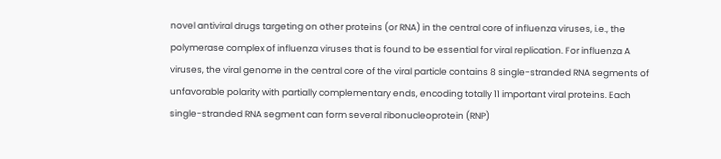novel antiviral drugs targeting on other proteins (or RNA) in the central core of influenza viruses, i.e., the polymerase complex of influenza viruses that is found to be essential for viral replication. For influenza A viruses, the viral genome in the central core of the viral particle contains 8 single-stranded RNA segments of unfavorable polarity with partially complementary ends, encoding totally 11 important viral proteins. Each single-stranded RNA segment can form several ribonucleoprotein (RNP)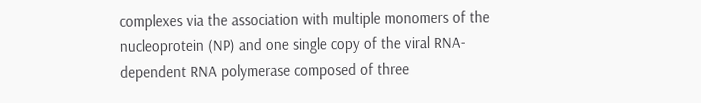complexes via the association with multiple monomers of the nucleoprotein (NP) and one single copy of the viral RNA-dependent RNA polymerase composed of three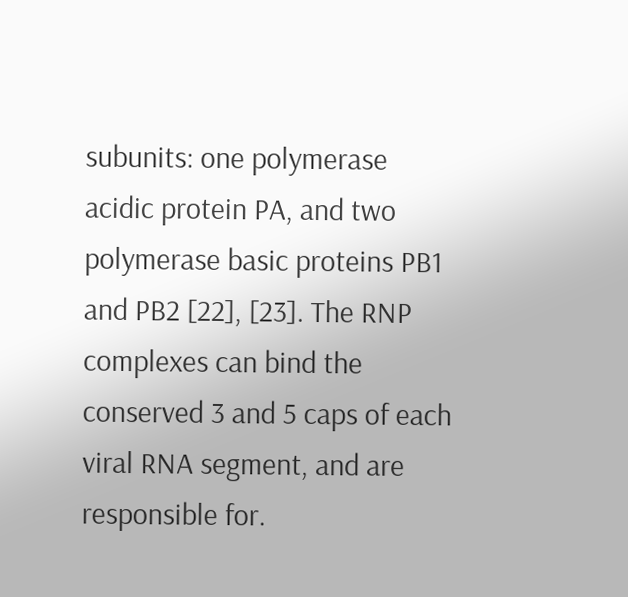subunits: one polymerase acidic protein PA, and two polymerase basic proteins PB1 and PB2 [22], [23]. The RNP complexes can bind the conserved 3 and 5 caps of each viral RNA segment, and are responsible for.